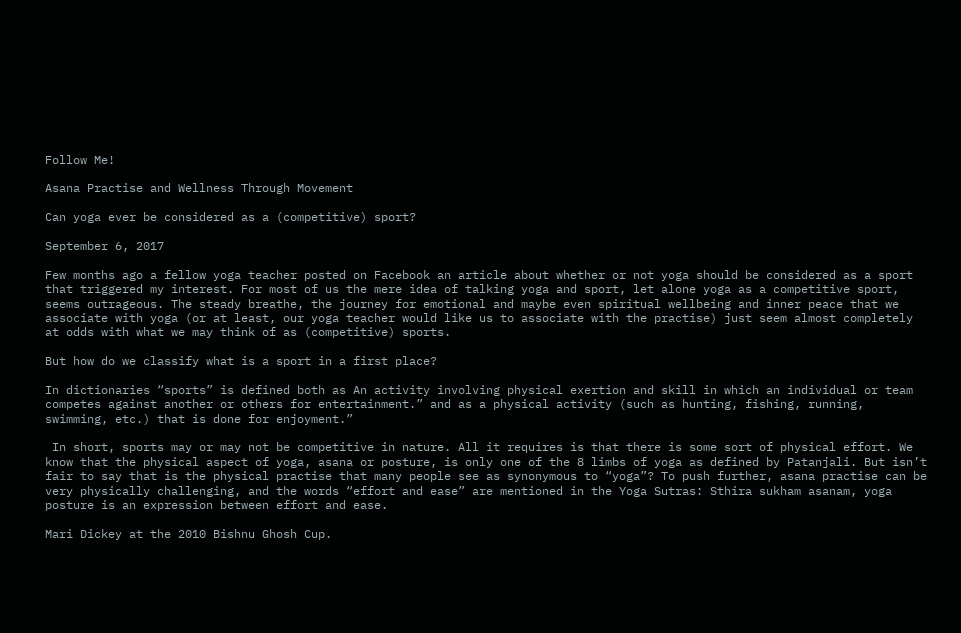Follow Me!

Asana Practise and Wellness Through Movement

Can yoga ever be considered as a (competitive) sport?

September 6, 2017

Few months ago a fellow yoga teacher posted on Facebook an article about whether or not yoga should be considered as a sport that triggered my interest. For most of us the mere idea of talking yoga and sport, let alone yoga as a competitive sport, seems outrageous. The steady breathe, the journey for emotional and maybe even spiritual wellbeing and inner peace that we associate with yoga (or at least, our yoga teacher would like us to associate with the practise) just seem almost completely at odds with what we may think of as (competitive) sports.

But how do we classify what is a sport in a first place?

In dictionaries “sports” is defined both as An activity involving physical exertion and skill in which an individual or team competes against another or others for entertainment.” and as a physical activity (such as hunting, fishing, running, swimming, etc.) that is done for enjoyment.”

 In short, sports may or may not be competitive in nature. All it requires is that there is some sort of physical effort. We know that the physical aspect of yoga, asana or posture, is only one of the 8 limbs of yoga as defined by Patanjali. But isn’t fair to say that is the physical practise that many people see as synonymous to “yoga”? To push further, asana practise can be very physically challenging, and the words “effort and ease” are mentioned in the Yoga Sutras: Sthira sukham asanam, yoga posture is an expression between effort and ease.

Mari Dickey at the 2010 Bishnu Ghosh Cup.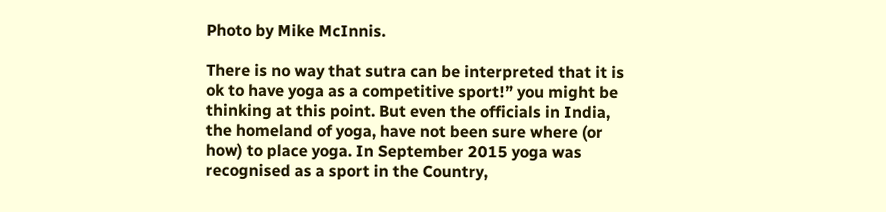Photo by Mike McInnis.

There is no way that sutra can be interpreted that it is ok to have yoga as a competitive sport!” you might be thinking at this point. But even the officials in India, the homeland of yoga, have not been sure where (or how) to place yoga. In September 2015 yoga was recognised as a sport in the Country,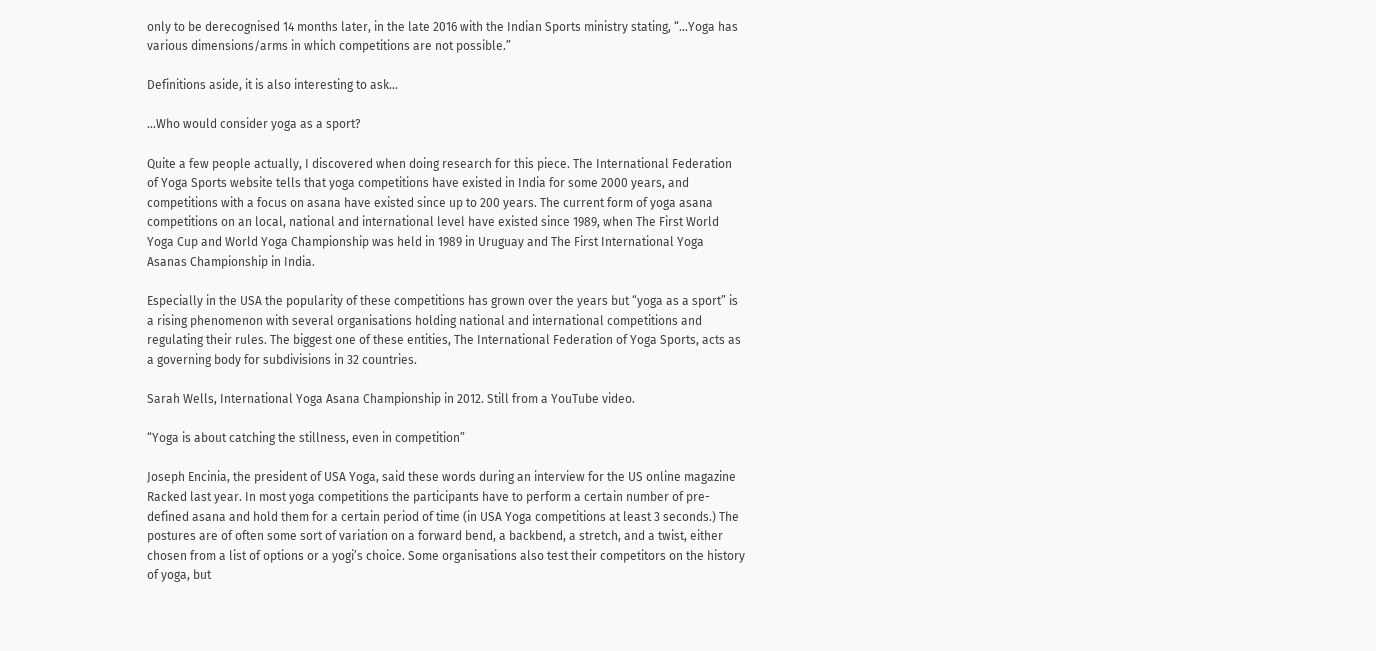only to be derecognised 14 months later, in the late 2016 with the Indian Sports ministry stating, “…Yoga has various dimensions/arms in which competitions are not possible.”

Definitions aside, it is also interesting to ask…

…Who would consider yoga as a sport?

Quite a few people actually, I discovered when doing research for this piece. The International Federation of Yoga Sports website tells that yoga competitions have existed in India for some 2000 years, and competitions with a focus on asana have existed since up to 200 years. The current form of yoga asana competitions on an local, national and international level have existed since 1989, when The First World Yoga Cup and World Yoga Championship was held in 1989 in Uruguay and The First International Yoga Asanas Championship in India.

Especially in the USA the popularity of these competitions has grown over the years but “yoga as a sport” is a rising phenomenon with several organisations holding national and international competitions and regulating their rules. The biggest one of these entities, The International Federation of Yoga Sports, acts as a governing body for subdivisions in 32 countries.

Sarah Wells, International Yoga Asana Championship in 2012. Still from a YouTube video.

“Yoga is about catching the stillness, even in competition”

Joseph Encinia, the president of USA Yoga, said these words during an interview for the US online magazine Racked last year. In most yoga competitions the participants have to perform a certain number of pre-defined asana and hold them for a certain period of time (in USA Yoga competitions at least 3 seconds.) The postures are of often some sort of variation on a forward bend, a backbend, a stretch, and a twist, either chosen from a list of options or a yogi’s choice. Some organisations also test their competitors on the history of yoga, but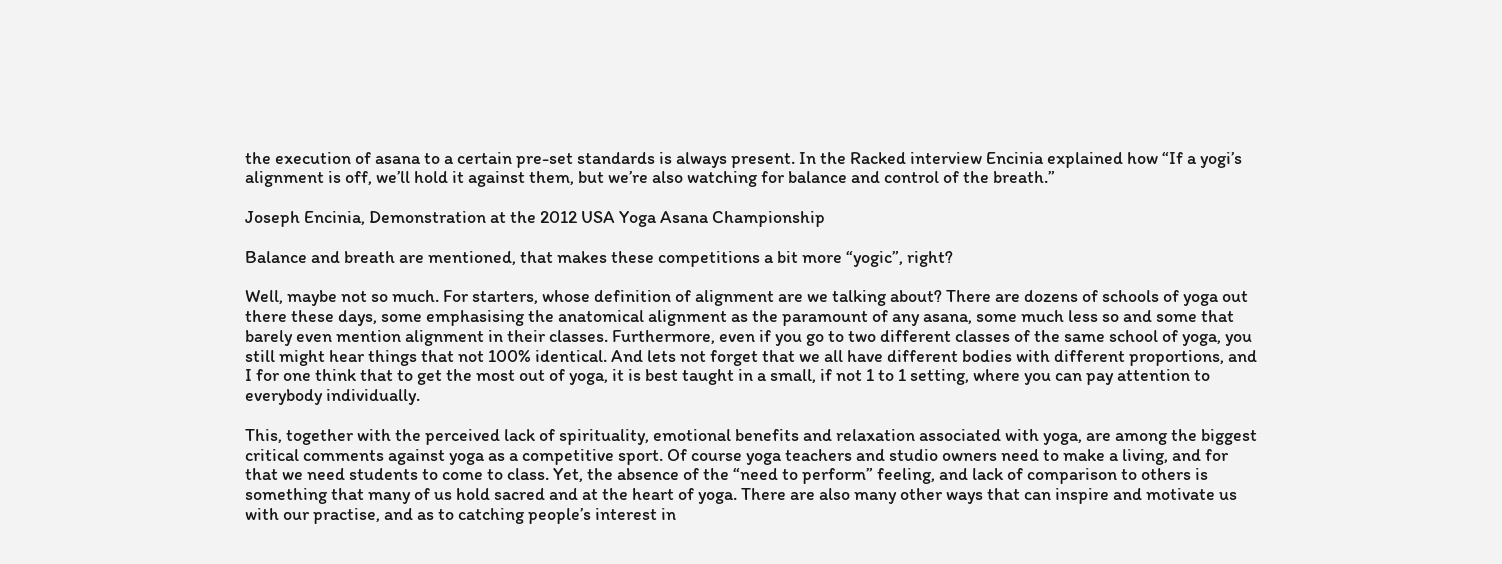the execution of asana to a certain pre-set standards is always present. In the Racked interview Encinia explained how “If a yogi’s alignment is off, we’ll hold it against them, but we’re also watching for balance and control of the breath.”

Joseph Encinia, Demonstration at the 2012 USA Yoga Asana Championship

Balance and breath are mentioned, that makes these competitions a bit more “yogic”, right?

Well, maybe not so much. For starters, whose definition of alignment are we talking about? There are dozens of schools of yoga out there these days, some emphasising the anatomical alignment as the paramount of any asana, some much less so and some that barely even mention alignment in their classes. Furthermore, even if you go to two different classes of the same school of yoga, you still might hear things that not 100% identical. And lets not forget that we all have different bodies with different proportions, and I for one think that to get the most out of yoga, it is best taught in a small, if not 1 to 1 setting, where you can pay attention to everybody individually.

This, together with the perceived lack of spirituality, emotional benefits and relaxation associated with yoga, are among the biggest critical comments against yoga as a competitive sport. Of course yoga teachers and studio owners need to make a living, and for that we need students to come to class. Yet, the absence of the “need to perform” feeling, and lack of comparison to others is something that many of us hold sacred and at the heart of yoga. There are also many other ways that can inspire and motivate us with our practise, and as to catching people’s interest in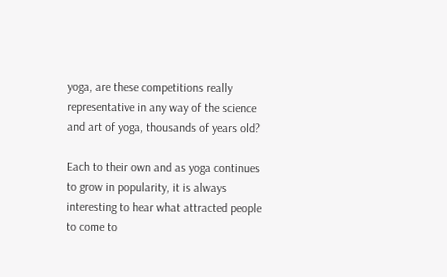yoga, are these competitions really representative in any way of the science and art of yoga, thousands of years old?

Each to their own and as yoga continues to grow in popularity, it is always interesting to hear what attracted people to come to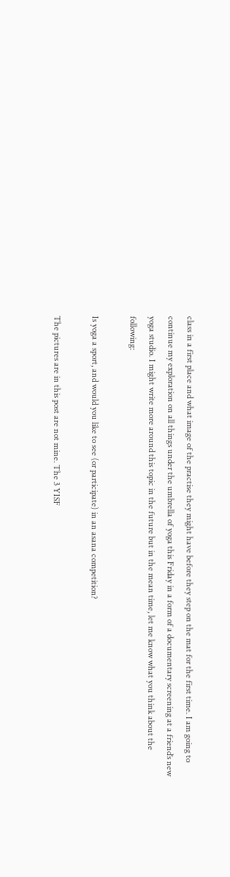class in a first place and what image of the practise they might have before they step on the mat for the first time. I am going to continue my exploration on all things under the umbrella of yoga this Friday in a form of a documentary screening at a friend’s new yoga studio. I might write more around this topic in the future but in the mean time, let me know what you think about the following:

Is yoga a sport, and would you like to see (or participate) in an asana competition?

The pictures are in this post are not mine. The 3 YISF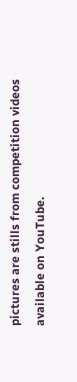pictures are stills from competition videos available on YouTube.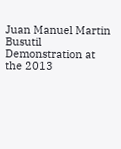Juan Manuel Martin Busutil Demonstration at the 2013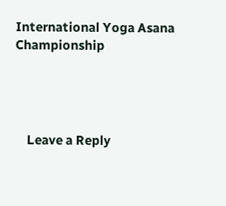International Yoga Asana Championship




    Leave a Reply